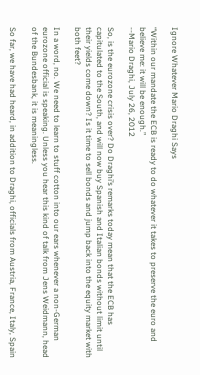Ignore Whatever Mario Draghi Says

“Within our mandate the ECB is ready to do whatever it takes to preserve the euro and believe me: it will be enough.”
--Mario Draghi, July 26, 2012

So, is the eurozone crisis over? Do Draghi’s remarks today mean that the ECB has capitulated to the South, and will now buy Spanish and Italian bonds without limit until their yields come down? Is it time to sell bonds and jump back into the equity market with both feet?

In a word, no. We need to learn to stuff cotton into our ears whenever a non-German eurozone official is speaking. Unless you hear this kind of talk from Jens Weidmann, head of the Bundesbank, it is meaningless.

So far, we have had heard, in addition to Draghi, officials from Austria, France, Italy, Spain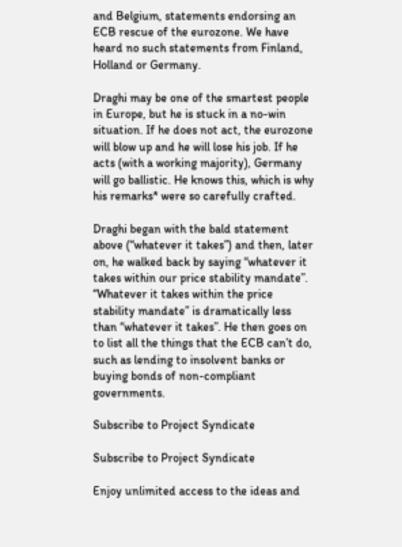and Belgium, statements endorsing an ECB rescue of the eurozone. We have heard no such statements from Finland, Holland or Germany.

Draghi may be one of the smartest people in Europe, but he is stuck in a no-win situation. If he does not act, the eurozone will blow up and he will lose his job. If he acts (with a working majority), Germany will go ballistic. He knows this, which is why his remarks* were so carefully crafted.

Draghi began with the bald statement above (“whatever it takes”) and then, later on, he walked back by saying “whatever it takes within our price stability mandate”. “Whatever it takes within the price stability mandate” is dramatically less than “whatever it takes”. He then goes on to list all the things that the ECB can’t do, such as lending to insolvent banks or buying bonds of non-compliant governments.

Subscribe to Project Syndicate

Subscribe to Project Syndicate

Enjoy unlimited access to the ideas and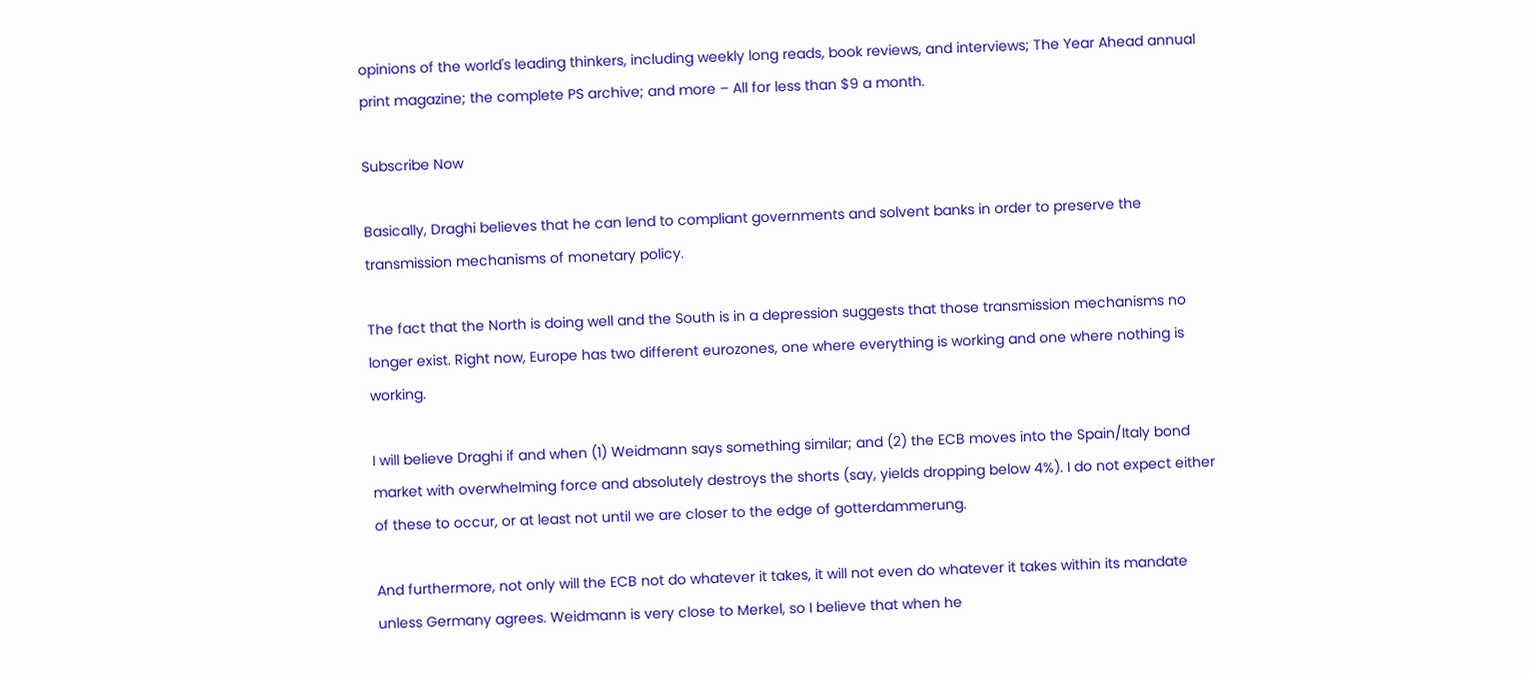opinions of the world's leading thinkers, including weekly long reads, book reviews, and interviews; The Year Ahead annual print magazine; the complete PS archive; and more – All for less than $9 a month.

Subscribe Now

Basically, Draghi believes that he can lend to compliant governments and solvent banks in order to preserve the transmission mechanisms of monetary policy.

The fact that the North is doing well and the South is in a depression suggests that those transmission mechanisms no longer exist. Right now, Europe has two different eurozones, one where everything is working and one where nothing is working.

I will believe Draghi if and when (1) Weidmann says something similar; and (2) the ECB moves into the Spain/Italy bond market with overwhelming force and absolutely destroys the shorts (say, yields dropping below 4%). I do not expect either of these to occur, or at least not until we are closer to the edge of gotterdammerung.

And furthermore, not only will the ECB not do whatever it takes, it will not even do whatever it takes within its mandate unless Germany agrees. Weidmann is very close to Merkel, so I believe that when he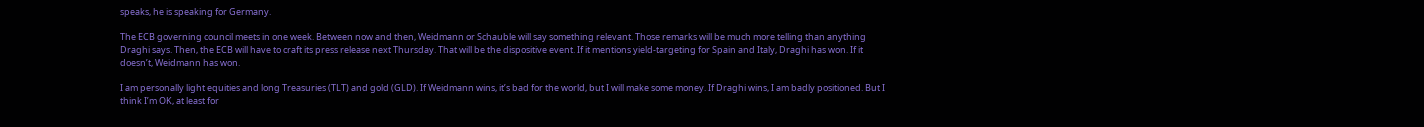speaks, he is speaking for Germany.

The ECB governing council meets in one week. Between now and then, Weidmann or Schauble will say something relevant. Those remarks will be much more telling than anything Draghi says. Then, the ECB will have to craft its press release next Thursday. That will be the dispositive event. If it mentions yield-targeting for Spain and Italy, Draghi has won. If it doesn’t, Weidmann has won.

I am personally light equities and long Treasuries (TLT) and gold (GLD). If Weidmann wins, it’s bad for the world, but I will make some money. If Draghi wins, I am badly positioned. But I think I’m OK, at least for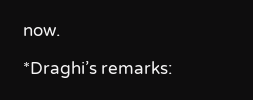now.

*Draghi’s remarks: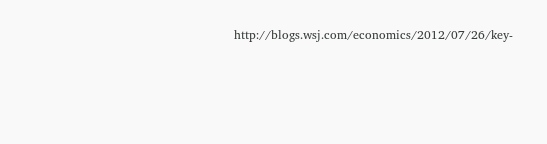http://blogs.wsj.com/economics/2012/07/26/key-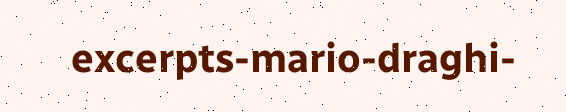excerpts-mario-draghi-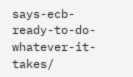says-ecb-ready-to-do-whatever-it-takes/